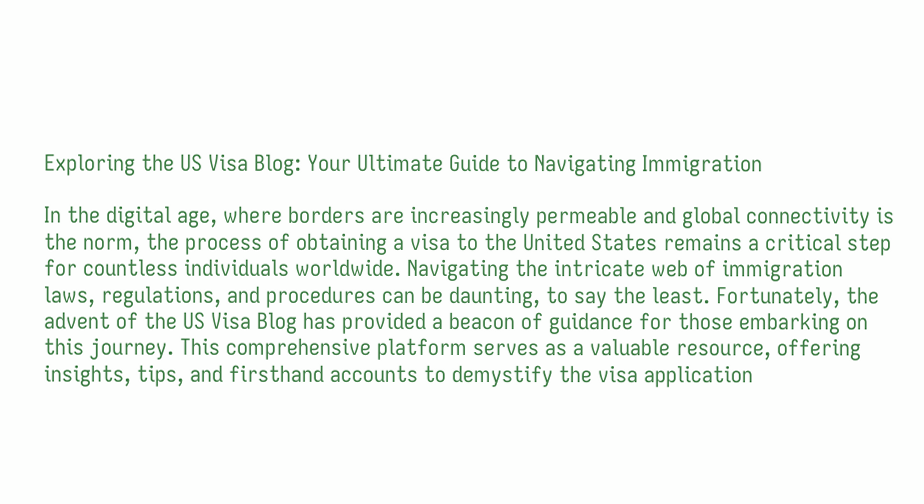Exploring the US Visa Blog: Your Ultimate Guide to Navigating Immigration

In the digital age, where borders are increasingly permeable and global connectivity is the norm, the process of obtaining a visa to the United States remains a critical step for countless individuals worldwide. Navigating the intricate web of immigration laws, regulations, and procedures can be daunting, to say the least. Fortunately, the advent of the US Visa Blog has provided a beacon of guidance for those embarking on this journey. This comprehensive platform serves as a valuable resource, offering insights, tips, and firsthand accounts to demystify the visa application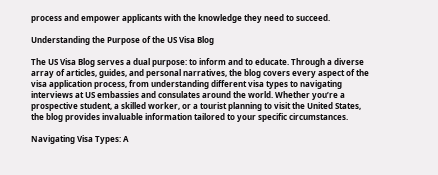process and empower applicants with the knowledge they need to succeed.

Understanding the Purpose of the US Visa Blog

The US Visa Blog serves a dual purpose: to inform and to educate. Through a diverse array of articles, guides, and personal narratives, the blog covers every aspect of the visa application process, from understanding different visa types to navigating interviews at US embassies and consulates around the world. Whether you’re a prospective student, a skilled worker, or a tourist planning to visit the United States, the blog provides invaluable information tailored to your specific circumstances.

Navigating Visa Types: A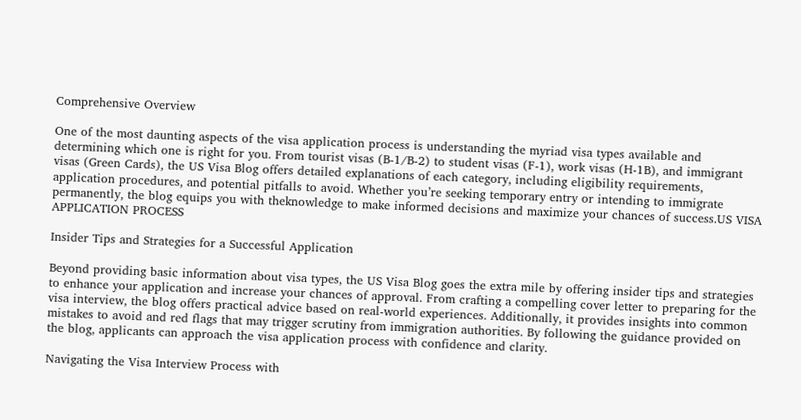Comprehensive Overview

One of the most daunting aspects of the visa application process is understanding the myriad visa types available and determining which one is right for you. From tourist visas (B-1/B-2) to student visas (F-1), work visas (H-1B), and immigrant visas (Green Cards), the US Visa Blog offers detailed explanations of each category, including eligibility requirements, application procedures, and potential pitfalls to avoid. Whether you’re seeking temporary entry or intending to immigrate permanently, the blog equips you with theknowledge to make informed decisions and maximize your chances of success.US VISA APPLICATION PROCESS

Insider Tips and Strategies for a Successful Application

Beyond providing basic information about visa types, the US Visa Blog goes the extra mile by offering insider tips and strategies to enhance your application and increase your chances of approval. From crafting a compelling cover letter to preparing for the visa interview, the blog offers practical advice based on real-world experiences. Additionally, it provides insights into common mistakes to avoid and red flags that may trigger scrutiny from immigration authorities. By following the guidance provided on the blog, applicants can approach the visa application process with confidence and clarity.

Navigating the Visa Interview Process with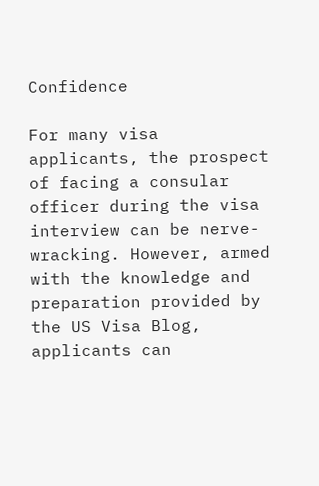Confidence

For many visa applicants, the prospect of facing a consular officer during the visa interview can be nerve-wracking. However, armed with the knowledge and preparation provided by the US Visa Blog, applicants can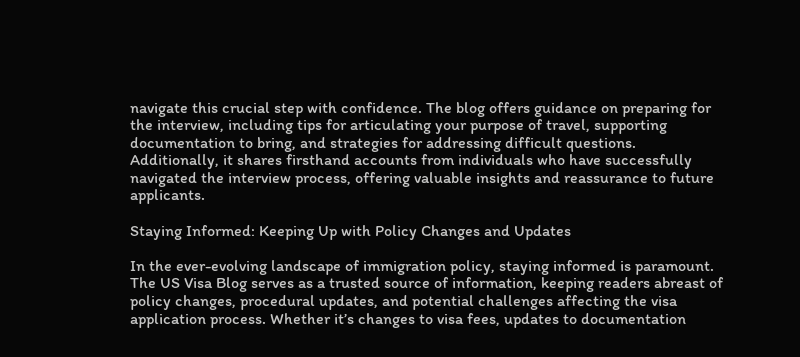navigate this crucial step with confidence. The blog offers guidance on preparing for the interview, including tips for articulating your purpose of travel, supporting documentation to bring, and strategies for addressing difficult questions. Additionally, it shares firsthand accounts from individuals who have successfully navigated the interview process, offering valuable insights and reassurance to future applicants.

Staying Informed: Keeping Up with Policy Changes and Updates

In the ever-evolving landscape of immigration policy, staying informed is paramount. The US Visa Blog serves as a trusted source of information, keeping readers abreast of policy changes, procedural updates, and potential challenges affecting the visa application process. Whether it’s changes to visa fees, updates to documentation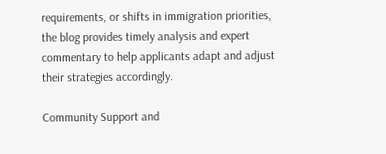requirements, or shifts in immigration priorities, the blog provides timely analysis and expert commentary to help applicants adapt and adjust their strategies accordingly.

Community Support and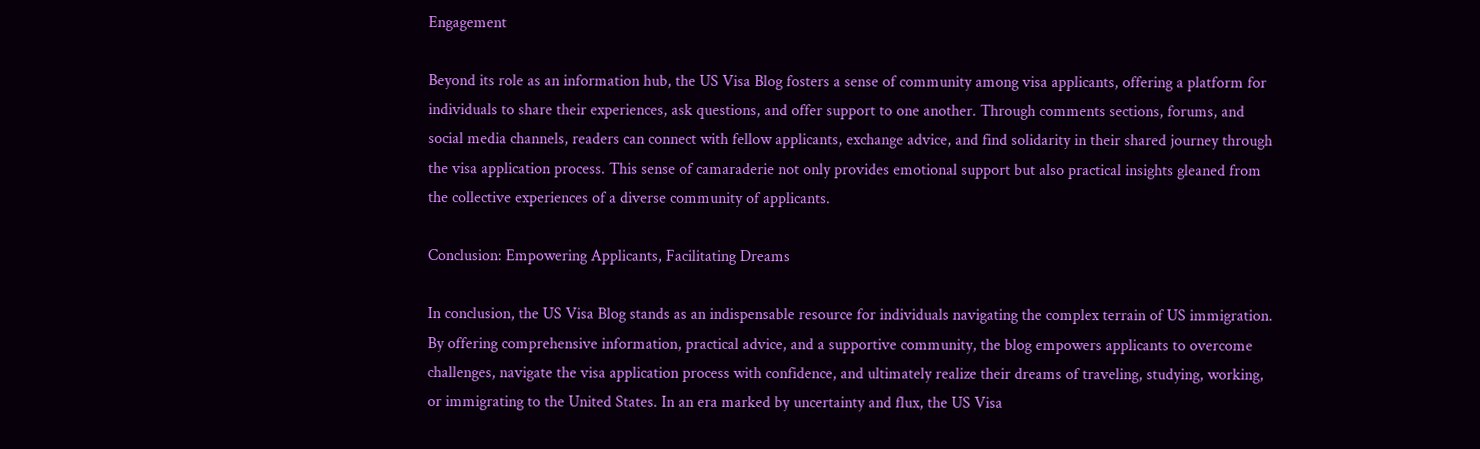Engagement

Beyond its role as an information hub, the US Visa Blog fosters a sense of community among visa applicants, offering a platform for individuals to share their experiences, ask questions, and offer support to one another. Through comments sections, forums, and social media channels, readers can connect with fellow applicants, exchange advice, and find solidarity in their shared journey through the visa application process. This sense of camaraderie not only provides emotional support but also practical insights gleaned from the collective experiences of a diverse community of applicants.

Conclusion: Empowering Applicants, Facilitating Dreams

In conclusion, the US Visa Blog stands as an indispensable resource for individuals navigating the complex terrain of US immigration. By offering comprehensive information, practical advice, and a supportive community, the blog empowers applicants to overcome challenges, navigate the visa application process with confidence, and ultimately realize their dreams of traveling, studying, working, or immigrating to the United States. In an era marked by uncertainty and flux, the US Visa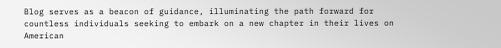Blog serves as a beacon of guidance, illuminating the path forward for countless individuals seeking to embark on a new chapter in their lives on American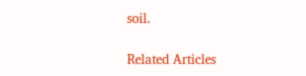soil.

Related Articles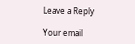Leave a Reply

Your email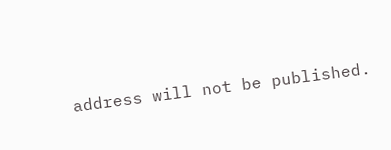address will not be published.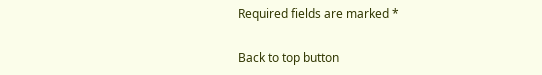Required fields are marked *

Back to top button